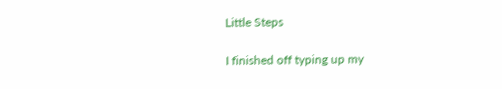Little Steps

I finished off typing up my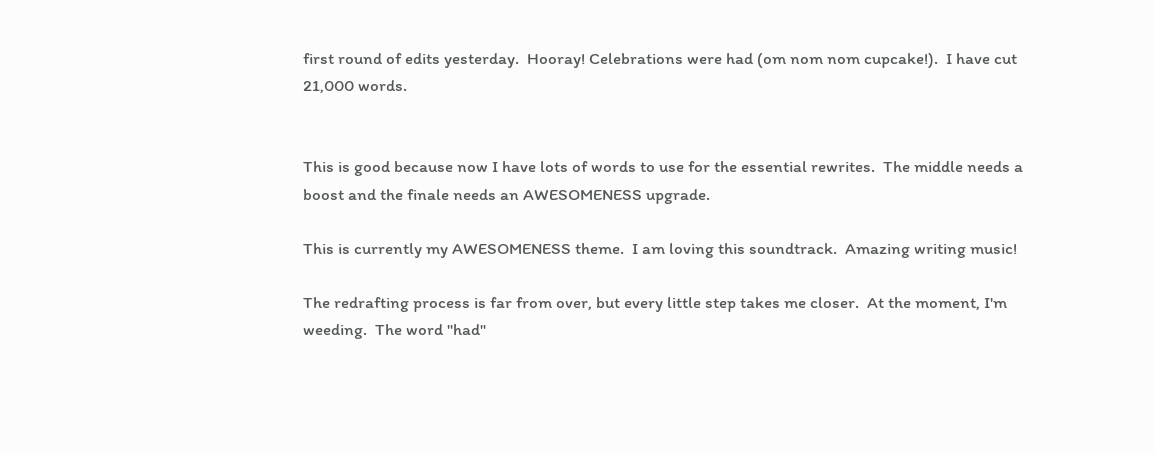first round of edits yesterday.  Hooray! Celebrations were had (om nom nom cupcake!).  I have cut 21,000 words.


This is good because now I have lots of words to use for the essential rewrites.  The middle needs a boost and the finale needs an AWESOMENESS upgrade.

This is currently my AWESOMENESS theme.  I am loving this soundtrack.  Amazing writing music!

The redrafting process is far from over, but every little step takes me closer.  At the moment, I'm weeding.  The word "had"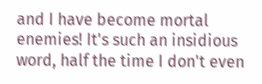and I have become mortal enemies! It's such an insidious word, half the time I don't even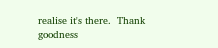realise it's there.  Thank goodness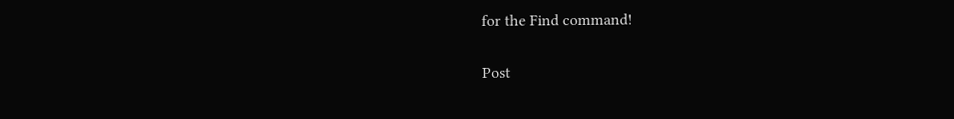for the Find command!


Post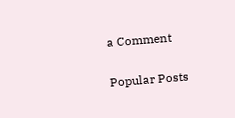a Comment

Popular Posts